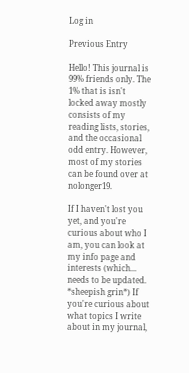Log in

Previous Entry

Hello! This journal is 99% friends only. The 1% that is isn't locked away mostly consists of my reading lists, stories, and the occasional odd entry. However, most of my stories can be found over at nolonger19.

If I haven't lost you yet, and you're curious about who I am, you can look at my info page and interests (which... needs to be updated. *sheepish grin*) If you're curious about what topics I write about in my journal,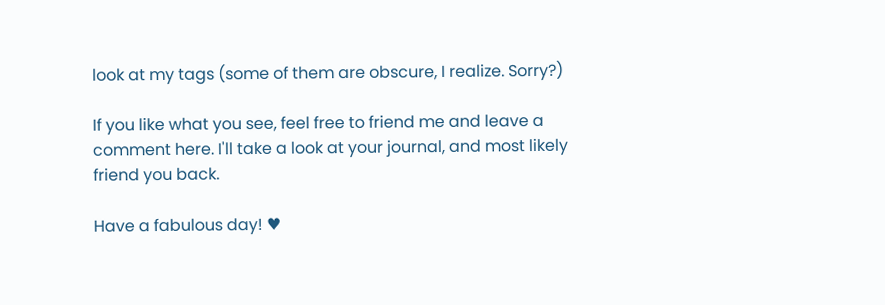look at my tags (some of them are obscure, I realize. Sorry?)

If you like what you see, feel free to friend me and leave a comment here. I'll take a look at your journal, and most likely friend you back.

Have a fabulous day! ♥